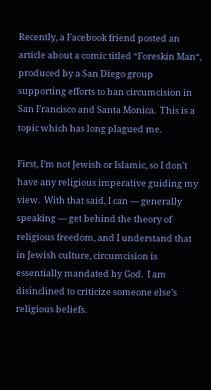Recently, a Facebook friend posted an article about a comic titled “Foreskin Man“, produced by a San Diego group supporting efforts to ban circumcision in San Francisco and Santa Monica.  This is a topic which has long plagued me.

First, I’m not Jewish or Islamic, so I don’t have any religious imperative guiding my view.  With that said, I can — generally speaking — get behind the theory of religious freedom, and I understand that in Jewish culture, circumcision is essentially mandated by God.  I am disinclined to criticize someone else’s religious beliefs.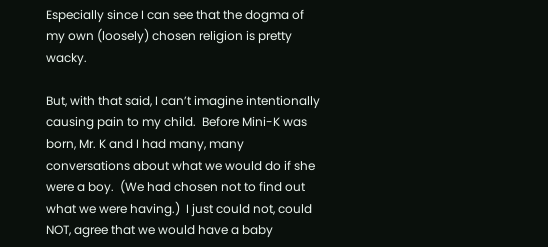Especially since I can see that the dogma of my own (loosely) chosen religion is pretty wacky.

But, with that said, I can’t imagine intentionally causing pain to my child.  Before Mini-K was born, Mr. K and I had many, many conversations about what we would do if she were a boy.  (We had chosen not to find out what we were having.)  I just could not, could NOT, agree that we would have a baby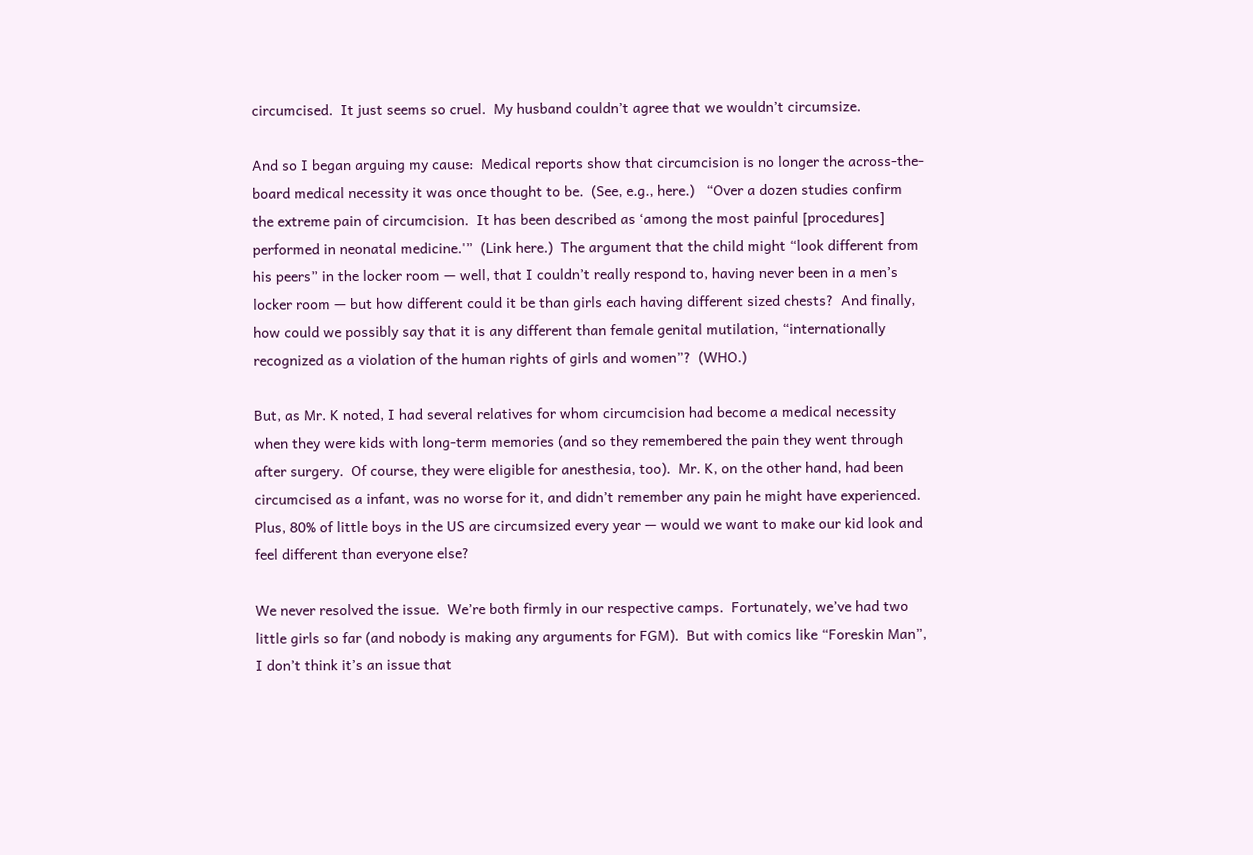circumcised.  It just seems so cruel.  My husband couldn’t agree that we wouldn’t circumsize.

And so I began arguing my cause:  Medical reports show that circumcision is no longer the across-the-board medical necessity it was once thought to be.  (See, e.g., here.)   “Over a dozen studies confirm the extreme pain of circumcision.  It has been described as ‘among the most painful [procedures] performed in neonatal medicine.'”  (Link here.)  The argument that the child might “look different from his peers” in the locker room — well, that I couldn’t really respond to, having never been in a men’s locker room — but how different could it be than girls each having different sized chests?  And finally, how could we possibly say that it is any different than female genital mutilation, “internationally recognized as a violation of the human rights of girls and women”?  (WHO.)

But, as Mr. K noted, I had several relatives for whom circumcision had become a medical necessity when they were kids with long-term memories (and so they remembered the pain they went through after surgery.  Of course, they were eligible for anesthesia, too).  Mr. K, on the other hand, had been circumcised as a infant, was no worse for it, and didn’t remember any pain he might have experienced.  Plus, 80% of little boys in the US are circumsized every year — would we want to make our kid look and feel different than everyone else?

We never resolved the issue.  We’re both firmly in our respective camps.  Fortunately, we’ve had two little girls so far (and nobody is making any arguments for FGM).  But with comics like “Foreskin Man”, I don’t think it’s an issue that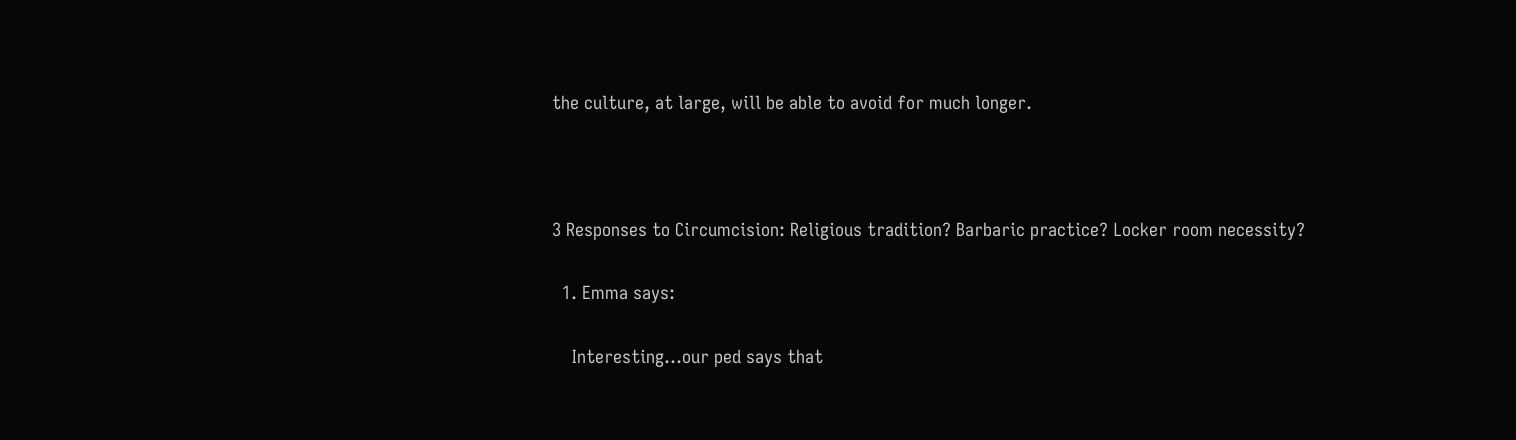the culture, at large, will be able to avoid for much longer.



3 Responses to Circumcision: Religious tradition? Barbaric practice? Locker room necessity?

  1. Emma says:

    Interesting…our ped says that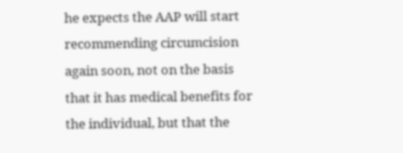he expects the AAP will start recommending circumcision again soon, not on the basis that it has medical benefits for the individual, but that the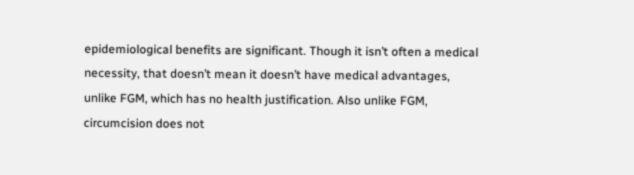epidemiological benefits are significant. Though it isn’t often a medical necessity, that doesn’t mean it doesn’t have medical advantages, unlike FGM, which has no health justification. Also unlike FGM, circumcision does not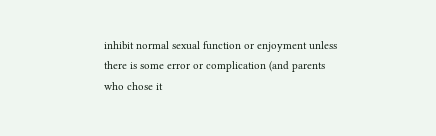inhibit normal sexual function or enjoyment unless there is some error or complication (and parents who chose it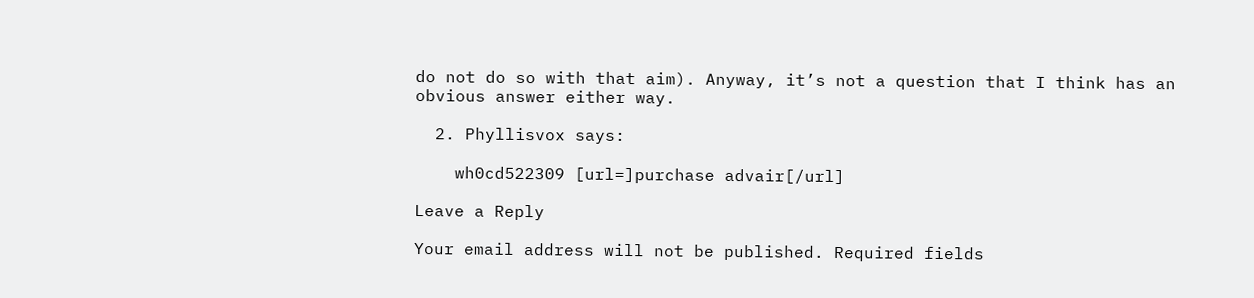do not do so with that aim). Anyway, it’s not a question that I think has an obvious answer either way.

  2. Phyllisvox says:

    wh0cd522309 [url=]purchase advair[/url]

Leave a Reply

Your email address will not be published. Required fields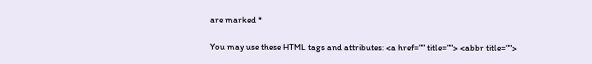are marked *

You may use these HTML tags and attributes: <a href="" title=""> <abbr title="">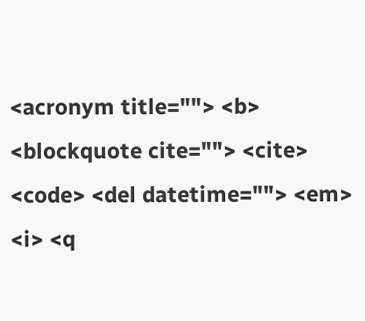<acronym title=""> <b> <blockquote cite=""> <cite> <code> <del datetime=""> <em> <i> <q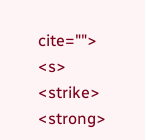cite=""> <s> <strike> <strong>